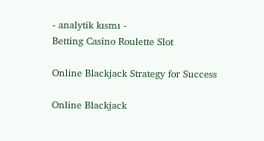- analytik kısmı -
Betting Casino Roulette Slot

Online Blackjack Strategy for Success

Online Blackjack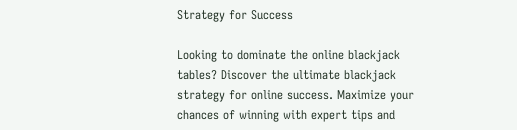Strategy for Success

Looking to dominate the online blackjack tables? Discover the ultimate blackjack strategy for online success. Maximize your chances of winning with expert tips and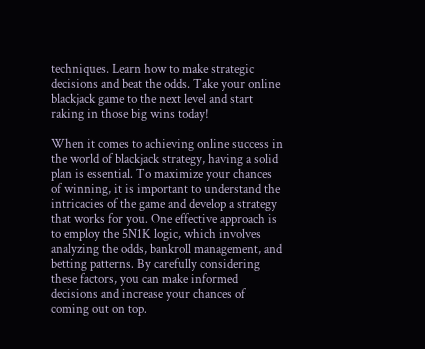techniques. Learn how to make strategic decisions and beat the odds. Take your online blackjack game to the next level and start raking in those big wins today!

When it comes to achieving online success in the world of blackjack strategy, having a solid plan is essential. To maximize your chances of winning, it is important to understand the intricacies of the game and develop a strategy that works for you. One effective approach is to employ the 5N1K logic, which involves analyzing the odds, bankroll management, and betting patterns. By carefully considering these factors, you can make informed decisions and increase your chances of coming out on top.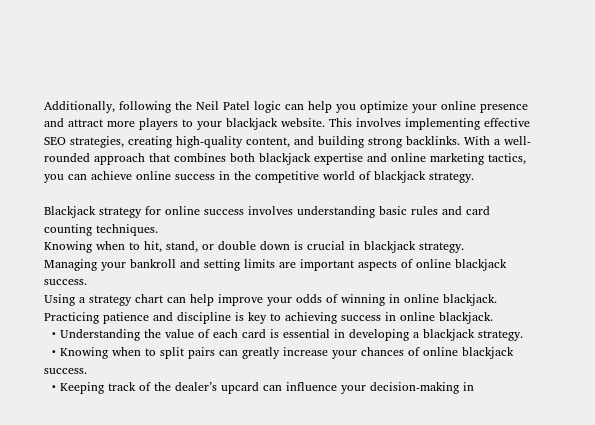Additionally, following the Neil Patel logic can help you optimize your online presence and attract more players to your blackjack website. This involves implementing effective SEO strategies, creating high-quality content, and building strong backlinks. With a well-rounded approach that combines both blackjack expertise and online marketing tactics, you can achieve online success in the competitive world of blackjack strategy.

Blackjack strategy for online success involves understanding basic rules and card counting techniques.
Knowing when to hit, stand, or double down is crucial in blackjack strategy.
Managing your bankroll and setting limits are important aspects of online blackjack success.
Using a strategy chart can help improve your odds of winning in online blackjack.
Practicing patience and discipline is key to achieving success in online blackjack.
  • Understanding the value of each card is essential in developing a blackjack strategy.
  • Knowing when to split pairs can greatly increase your chances of online blackjack success.
  • Keeping track of the dealer’s upcard can influence your decision-making in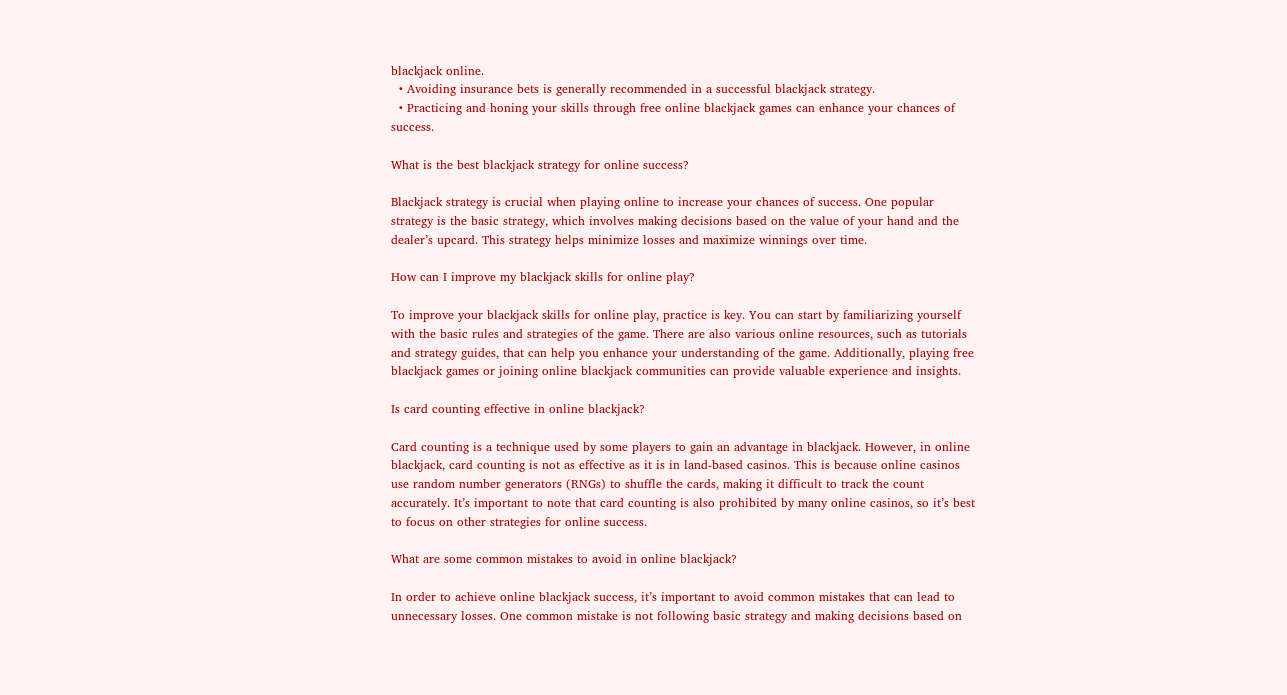blackjack online.
  • Avoiding insurance bets is generally recommended in a successful blackjack strategy.
  • Practicing and honing your skills through free online blackjack games can enhance your chances of success.

What is the best blackjack strategy for online success?

Blackjack strategy is crucial when playing online to increase your chances of success. One popular strategy is the basic strategy, which involves making decisions based on the value of your hand and the dealer’s upcard. This strategy helps minimize losses and maximize winnings over time.

How can I improve my blackjack skills for online play?

To improve your blackjack skills for online play, practice is key. You can start by familiarizing yourself with the basic rules and strategies of the game. There are also various online resources, such as tutorials and strategy guides, that can help you enhance your understanding of the game. Additionally, playing free blackjack games or joining online blackjack communities can provide valuable experience and insights.

Is card counting effective in online blackjack?

Card counting is a technique used by some players to gain an advantage in blackjack. However, in online blackjack, card counting is not as effective as it is in land-based casinos. This is because online casinos use random number generators (RNGs) to shuffle the cards, making it difficult to track the count accurately. It’s important to note that card counting is also prohibited by many online casinos, so it’s best to focus on other strategies for online success.

What are some common mistakes to avoid in online blackjack?

In order to achieve online blackjack success, it’s important to avoid common mistakes that can lead to unnecessary losses. One common mistake is not following basic strategy and making decisions based on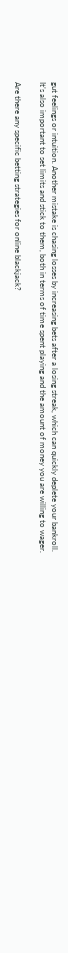gut feelings or intuition. Another mistake is chasing losses by increasing bets after a losing streak, which can quickly deplete your bankroll. It’s also important to set limits and stick to them, both in terms of time spent playing and the amount of money you are willing to wager.

Are there any specific betting strategies for online blackjack?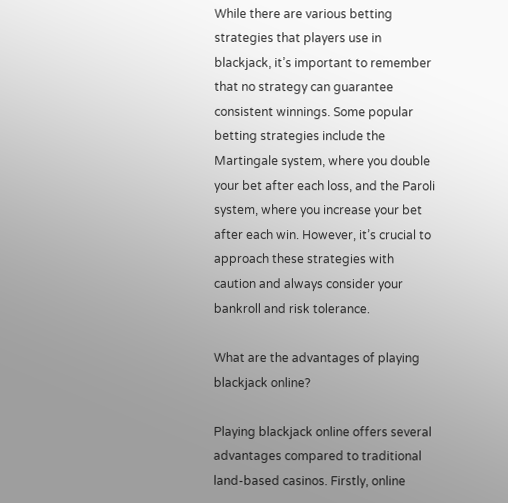While there are various betting strategies that players use in blackjack, it’s important to remember that no strategy can guarantee consistent winnings. Some popular betting strategies include the Martingale system, where you double your bet after each loss, and the Paroli system, where you increase your bet after each win. However, it’s crucial to approach these strategies with caution and always consider your bankroll and risk tolerance.

What are the advantages of playing blackjack online?

Playing blackjack online offers several advantages compared to traditional land-based casinos. Firstly, online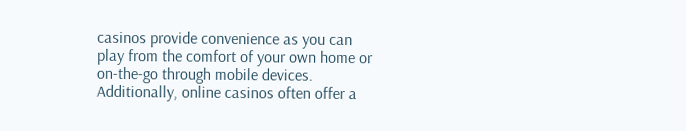casinos provide convenience as you can play from the comfort of your own home or on-the-go through mobile devices. Additionally, online casinos often offer a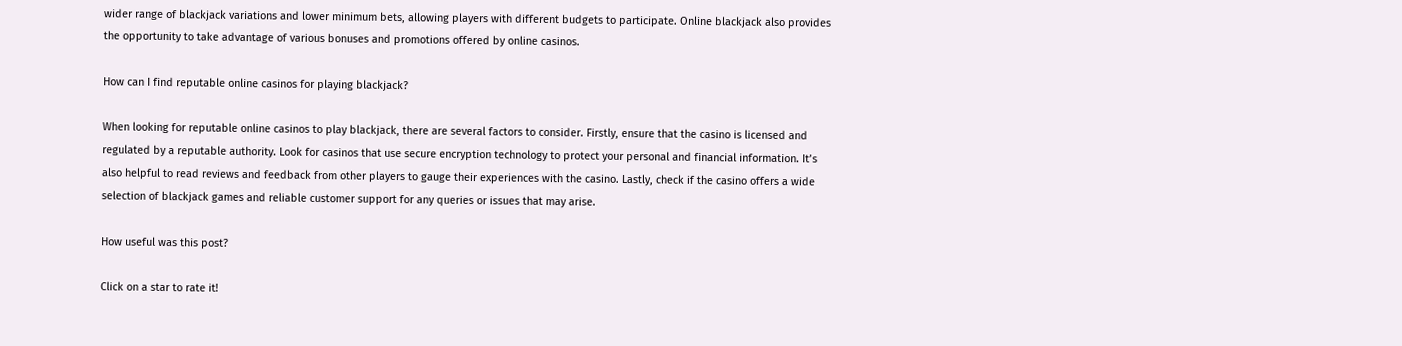wider range of blackjack variations and lower minimum bets, allowing players with different budgets to participate. Online blackjack also provides the opportunity to take advantage of various bonuses and promotions offered by online casinos.

How can I find reputable online casinos for playing blackjack?

When looking for reputable online casinos to play blackjack, there are several factors to consider. Firstly, ensure that the casino is licensed and regulated by a reputable authority. Look for casinos that use secure encryption technology to protect your personal and financial information. It’s also helpful to read reviews and feedback from other players to gauge their experiences with the casino. Lastly, check if the casino offers a wide selection of blackjack games and reliable customer support for any queries or issues that may arise.

How useful was this post?

Click on a star to rate it!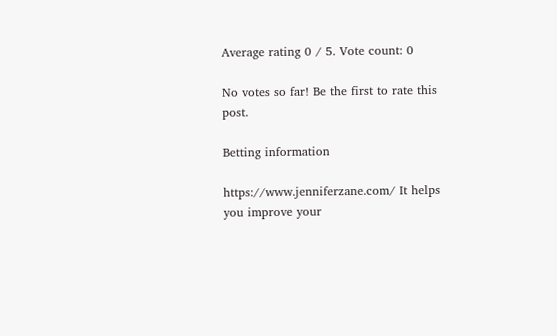Average rating 0 / 5. Vote count: 0

No votes so far! Be the first to rate this post.

Betting information

https://www.jenniferzane.com/ It helps you improve your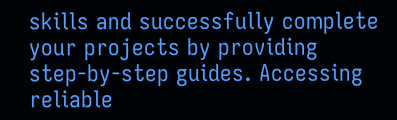skills and successfully complete your projects by providing step-by-step guides. Accessing reliable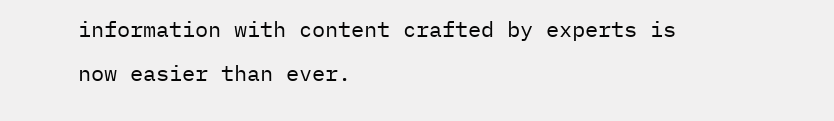information with content crafted by experts is now easier than ever.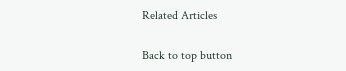Related Articles

Back to top button